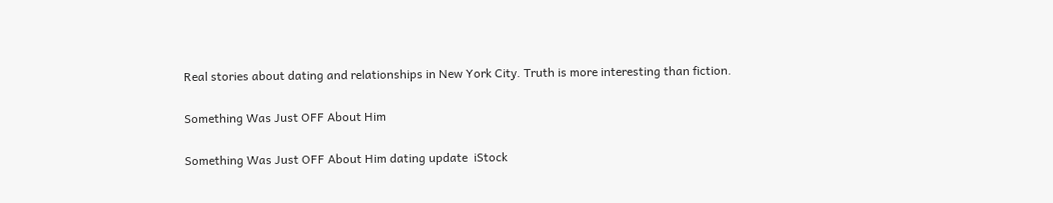Real stories about dating and relationships in New York City. Truth is more interesting than fiction.

Something Was Just OFF About Him

Something Was Just OFF About Him dating update  iStock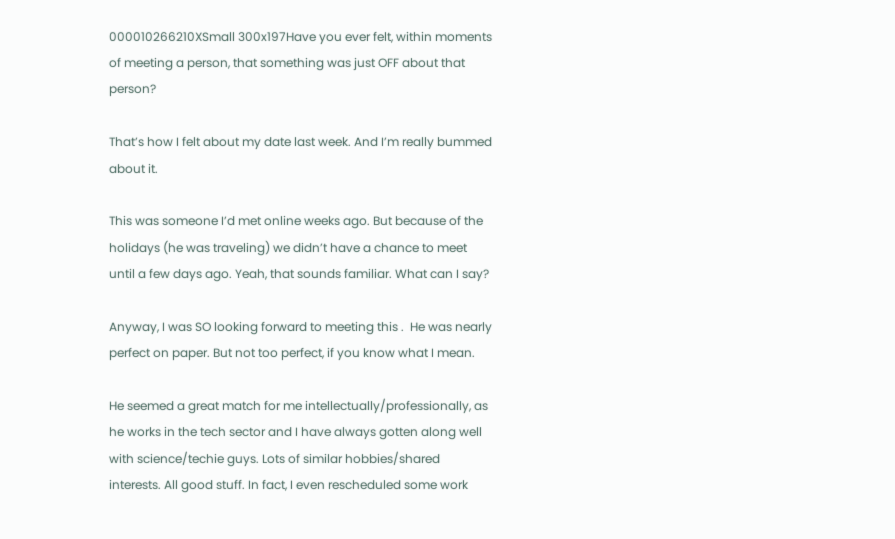000010266210XSmall 300x197Have you ever felt, within moments of meeting a person, that something was just OFF about that person?

That’s how I felt about my date last week. And I’m really bummed about it.

This was someone I’d met online weeks ago. But because of the holidays (he was traveling) we didn’t have a chance to meet until a few days ago. Yeah, that sounds familiar. What can I say?

Anyway, I was SO looking forward to meeting this .  He was nearly perfect on paper. But not too perfect, if you know what I mean.

He seemed a great match for me intellectually/professionally, as he works in the tech sector and I have always gotten along well with science/techie guys. Lots of similar hobbies/shared interests. All good stuff. In fact, I even rescheduled some work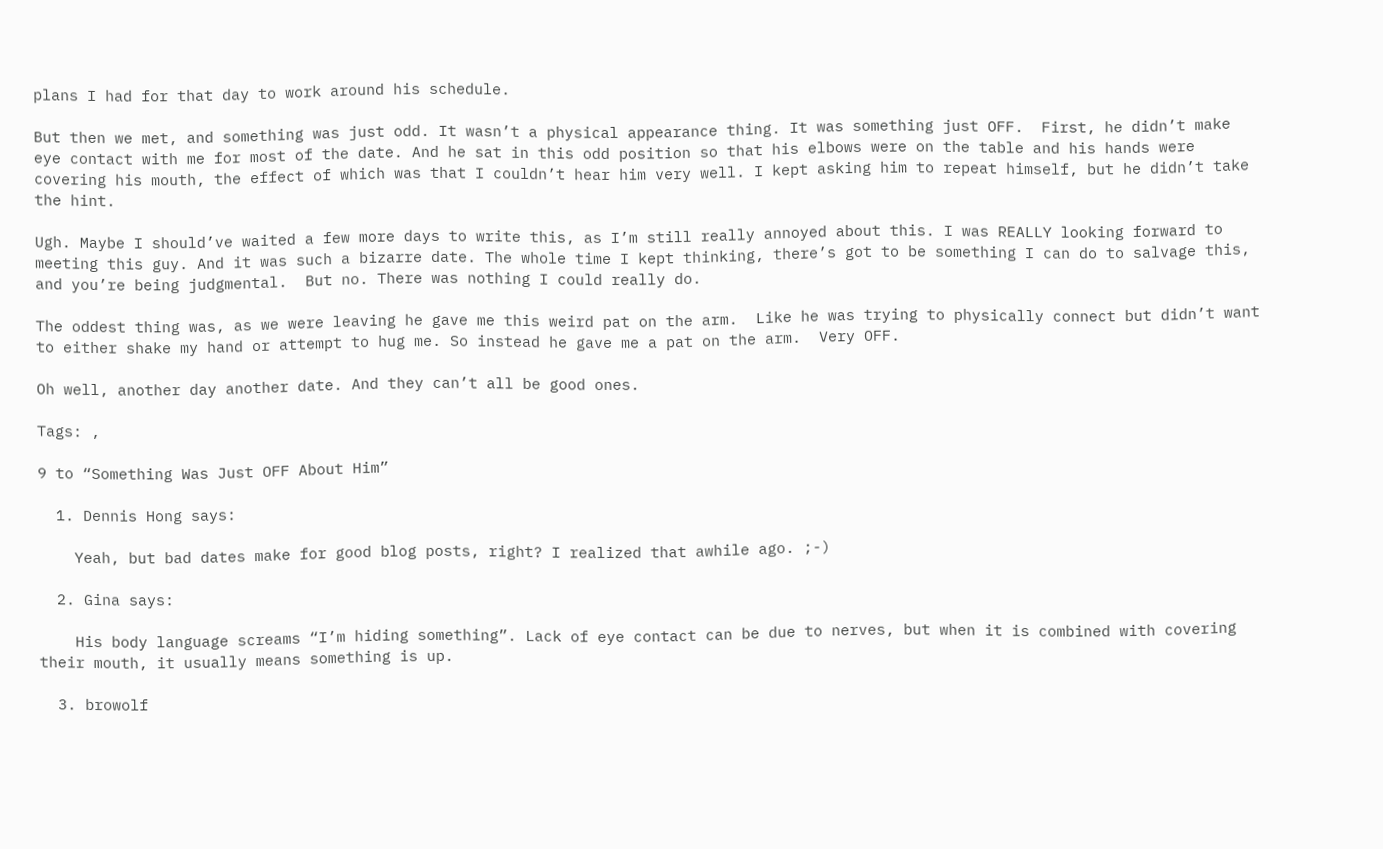plans I had for that day to work around his schedule.

But then we met, and something was just odd. It wasn’t a physical appearance thing. It was something just OFF.  First, he didn’t make eye contact with me for most of the date. And he sat in this odd position so that his elbows were on the table and his hands were covering his mouth, the effect of which was that I couldn’t hear him very well. I kept asking him to repeat himself, but he didn’t take the hint.

Ugh. Maybe I should’ve waited a few more days to write this, as I’m still really annoyed about this. I was REALLY looking forward to meeting this guy. And it was such a bizarre date. The whole time I kept thinking, there’s got to be something I can do to salvage this, and you’re being judgmental.  But no. There was nothing I could really do.

The oddest thing was, as we were leaving he gave me this weird pat on the arm.  Like he was trying to physically connect but didn’t want to either shake my hand or attempt to hug me. So instead he gave me a pat on the arm.  Very OFF.

Oh well, another day another date. And they can’t all be good ones.

Tags: ,

9 to “Something Was Just OFF About Him”

  1. Dennis Hong says:

    Yeah, but bad dates make for good blog posts, right? I realized that awhile ago. ;-)

  2. Gina says:

    His body language screams “I’m hiding something”. Lack of eye contact can be due to nerves, but when it is combined with covering their mouth, it usually means something is up.

  3. browolf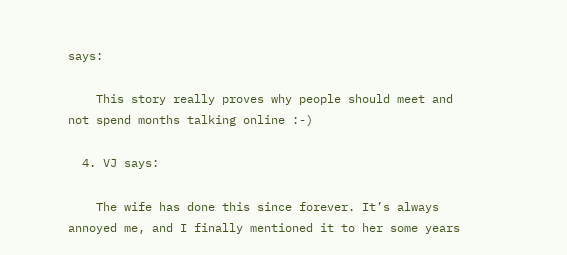says:

    This story really proves why people should meet and not spend months talking online :-)

  4. VJ says:

    The wife has done this since forever. It’s always annoyed me, and I finally mentioned it to her some years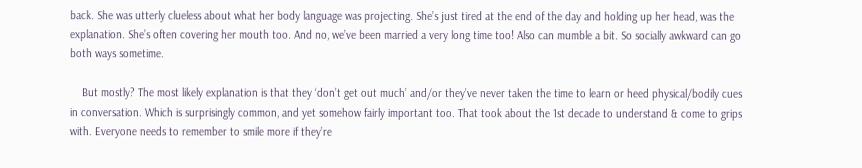back. She was utterly clueless about what her body language was projecting. She’s just tired at the end of the day and holding up her head, was the explanation. She’s often covering her mouth too. And no, we’ve been married a very long time too! Also can mumble a bit. So socially awkward can go both ways sometime.

    But mostly? The most likely explanation is that they ‘don’t get out much’ and/or they’ve never taken the time to learn or heed physical/bodily cues in conversation. Which is surprisingly common, and yet somehow fairly important too. That took about the 1st decade to understand & come to grips with. Everyone needs to remember to smile more if they’re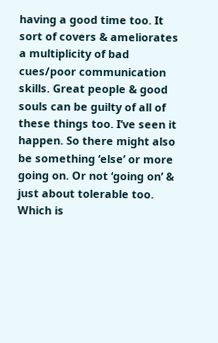having a good time too. It sort of covers & ameliorates a multiplicity of bad cues/poor communication skills. Great people & good souls can be guilty of all of these things too. I’ve seen it happen. So there might also be something ‘else’ or more going on. Or not ‘going on’ & just about tolerable too. Which is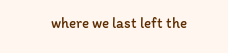where we last left the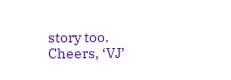story too. Cheers, ‘VJ’